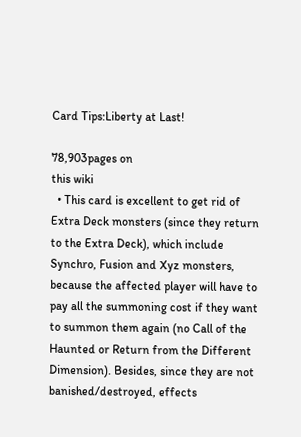Card Tips:Liberty at Last!

78,903pages on
this wiki
  • This card is excellent to get rid of Extra Deck monsters (since they return to the Extra Deck), which include Synchro, Fusion and Xyz monsters, because the affected player will have to pay all the summoning cost if they want to summon them again (no Call of the Haunted or Return from the Different Dimension). Besides, since they are not banished/destroyed, effects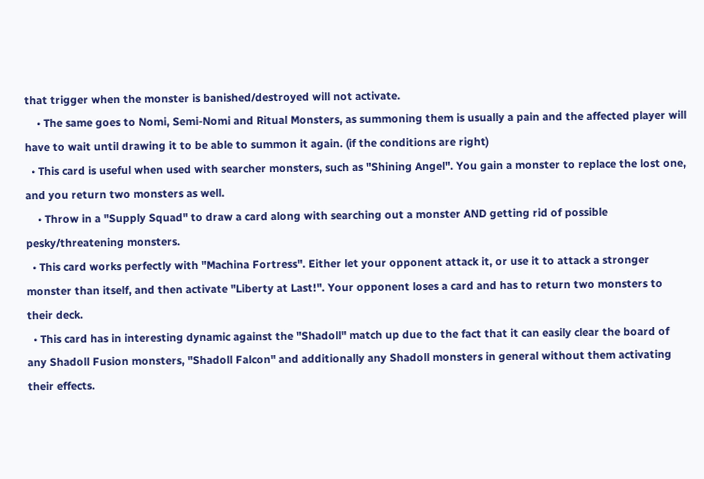that trigger when the monster is banished/destroyed will not activate.
    • The same goes to Nomi, Semi-Nomi and Ritual Monsters, as summoning them is usually a pain and the affected player will have to wait until drawing it to be able to summon it again. (if the conditions are right)
  • This card is useful when used with searcher monsters, such as "Shining Angel". You gain a monster to replace the lost one, and you return two monsters as well.
    • Throw in a "Supply Squad" to draw a card along with searching out a monster AND getting rid of possible pesky/threatening monsters.
  • This card works perfectly with "Machina Fortress". Either let your opponent attack it, or use it to attack a stronger monster than itself, and then activate "Liberty at Last!". Your opponent loses a card and has to return two monsters to their deck.
  • This card has in interesting dynamic against the "Shadoll" match up due to the fact that it can easily clear the board of any Shadoll Fusion monsters, "Shadoll Falcon" and additionally any Shadoll monsters in general without them activating their effects.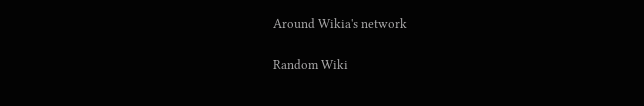Around Wikia's network

Random Wiki